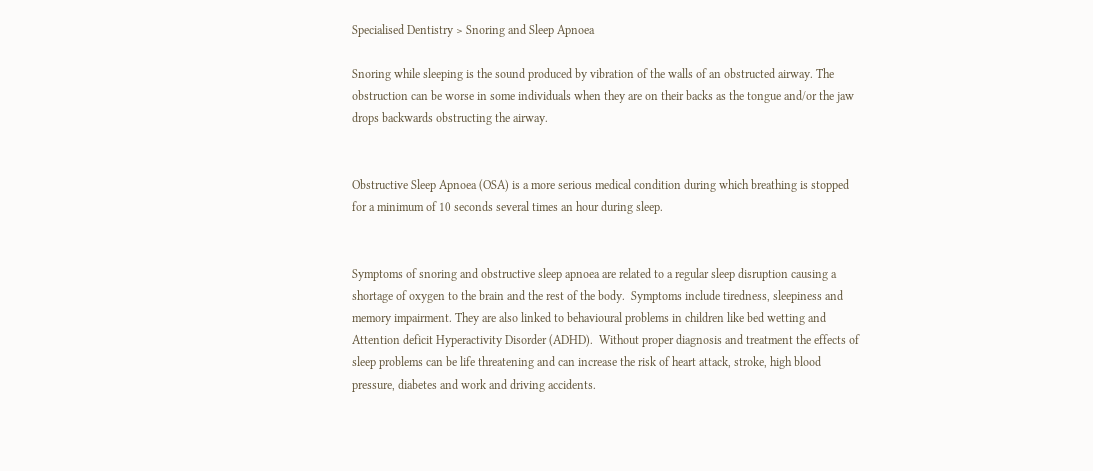Specialised Dentistry > Snoring and Sleep Apnoea

Snoring while sleeping is the sound produced by vibration of the walls of an obstructed airway. The obstruction can be worse in some individuals when they are on their backs as the tongue and/or the jaw drops backwards obstructing the airway.


Obstructive Sleep Apnoea (OSA) is a more serious medical condition during which breathing is stopped for a minimum of 10 seconds several times an hour during sleep.


Symptoms of snoring and obstructive sleep apnoea are related to a regular sleep disruption causing a shortage of oxygen to the brain and the rest of the body.  Symptoms include tiredness, sleepiness and memory impairment. They are also linked to behavioural problems in children like bed wetting and Attention deficit Hyperactivity Disorder (ADHD).  Without proper diagnosis and treatment the effects of sleep problems can be life threatening and can increase the risk of heart attack, stroke, high blood pressure, diabetes and work and driving accidents.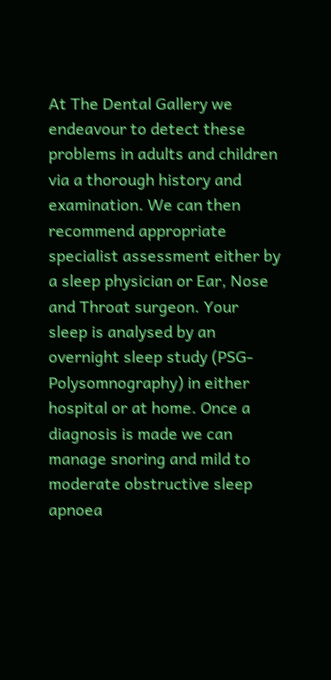At The Dental Gallery we endeavour to detect these problems in adults and children via a thorough history and examination. We can then recommend appropriate specialist assessment either by a sleep physician or Ear, Nose and Throat surgeon. Your sleep is analysed by an overnight sleep study (PSG-Polysomnography) in either hospital or at home. Once a diagnosis is made we can manage snoring and mild to moderate obstructive sleep apnoea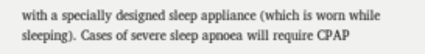with a specially designed sleep appliance (which is worn while sleeping). Cases of severe sleep apnoea will require CPAP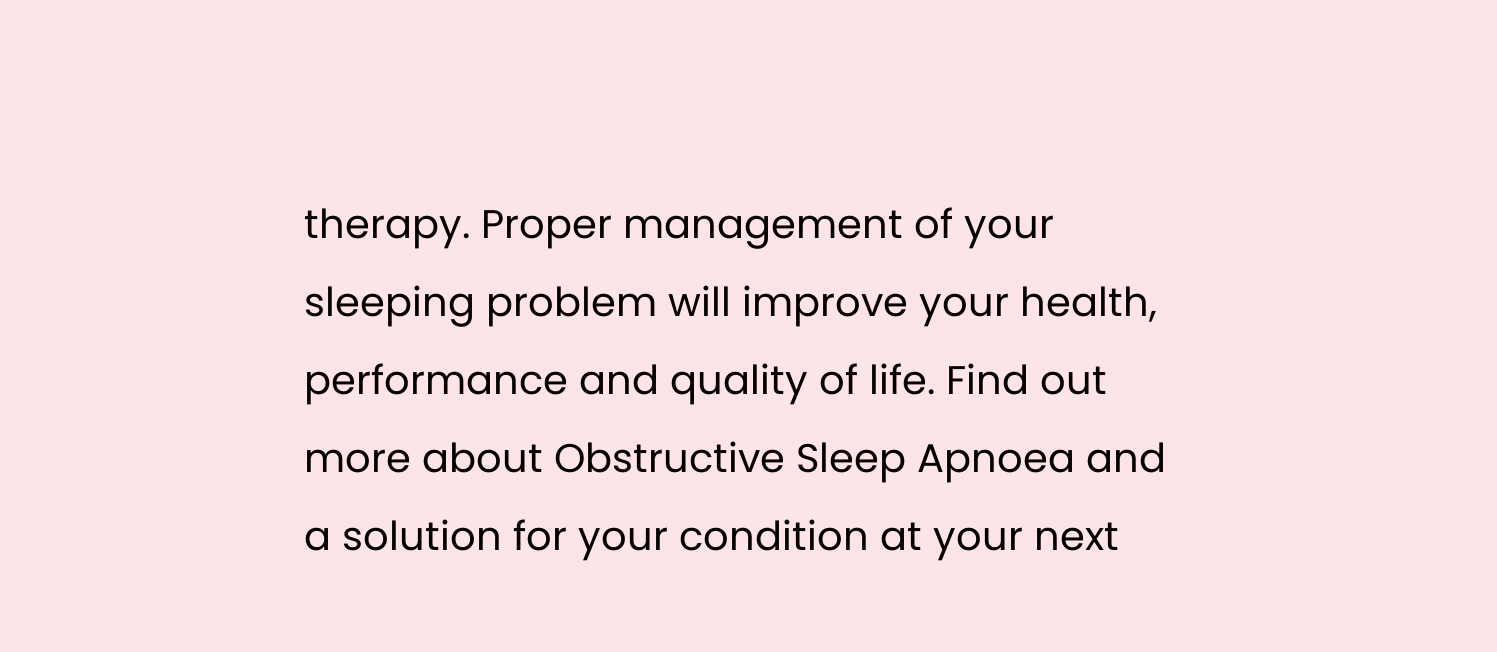therapy. Proper management of your sleeping problem will improve your health, performance and quality of life. Find out more about Obstructive Sleep Apnoea and a solution for your condition at your next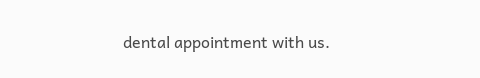dental appointment with us.